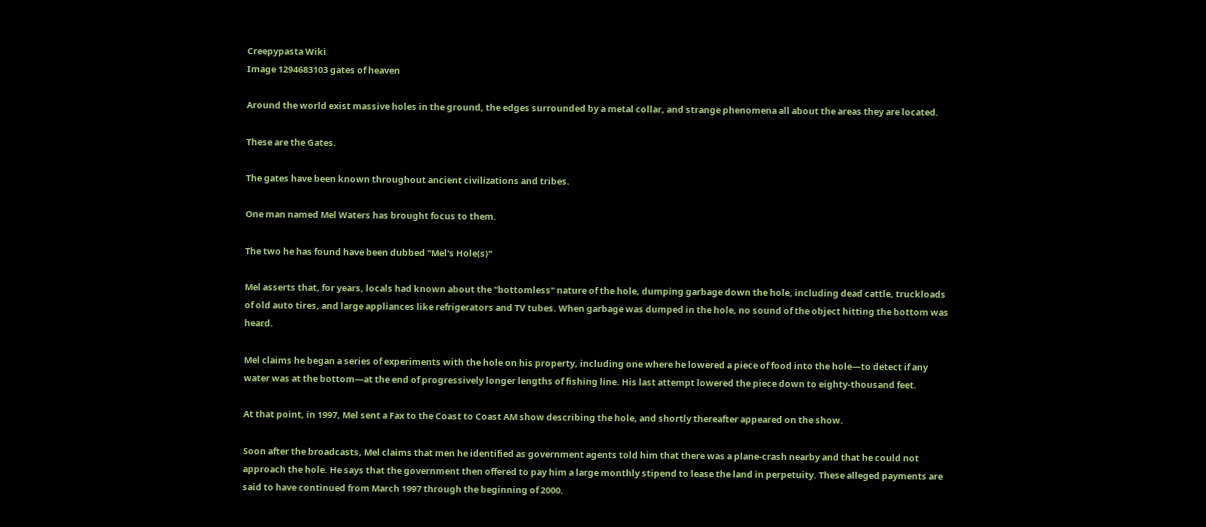Creepypasta Wiki
Image 1294683103 gates of heaven

Around the world exist massive holes in the ground, the edges surrounded by a metal collar, and strange phenomena all about the areas they are located.

These are the Gates.

The gates have been known throughout ancient civilizations and tribes.

One man named Mel Waters has brought focus to them.

The two he has found have been dubbed "Mel's Hole(s)"

Mel asserts that, for years, locals had known about the "bottomless" nature of the hole, dumping garbage down the hole, including dead cattle, truckloads of old auto tires, and large appliances like refrigerators and TV tubes. When garbage was dumped in the hole, no sound of the object hitting the bottom was heard.

Mel claims he began a series of experiments with the hole on his property, including one where he lowered a piece of food into the hole—to detect if any water was at the bottom—at the end of progressively longer lengths of fishing line. His last attempt lowered the piece down to eighty-thousand feet.

At that point, in 1997, Mel sent a Fax to the Coast to Coast AM show describing the hole, and shortly thereafter appeared on the show.

Soon after the broadcasts, Mel claims that men he identified as government agents told him that there was a plane-crash nearby and that he could not approach the hole. He says that the government then offered to pay him a large monthly stipend to lease the land in perpetuity. These alleged payments are said to have continued from March 1997 through the beginning of 2000.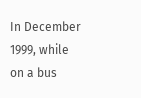In December 1999, while on a bus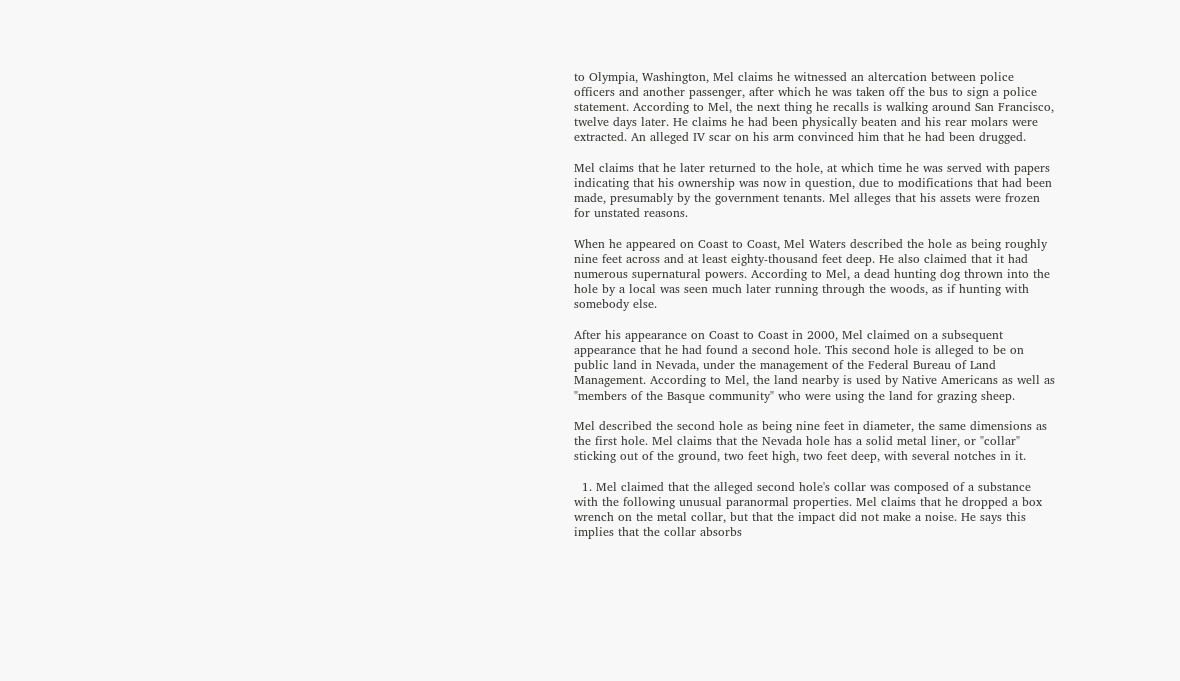to Olympia, Washington, Mel claims he witnessed an altercation between police officers and another passenger, after which he was taken off the bus to sign a police statement. According to Mel, the next thing he recalls is walking around San Francisco, twelve days later. He claims he had been physically beaten and his rear molars were extracted. An alleged IV scar on his arm convinced him that he had been drugged.

Mel claims that he later returned to the hole, at which time he was served with papers indicating that his ownership was now in question, due to modifications that had been made, presumably by the government tenants. Mel alleges that his assets were frozen for unstated reasons.

When he appeared on Coast to Coast, Mel Waters described the hole as being roughly nine feet across and at least eighty-thousand feet deep. He also claimed that it had numerous supernatural powers. According to Mel, a dead hunting dog thrown into the hole by a local was seen much later running through the woods, as if hunting with somebody else.

After his appearance on Coast to Coast in 2000, Mel claimed on a subsequent appearance that he had found a second hole. This second hole is alleged to be on public land in Nevada, under the management of the Federal Bureau of Land Management. According to Mel, the land nearby is used by Native Americans as well as "members of the Basque community" who were using the land for grazing sheep.

Mel described the second hole as being nine feet in diameter, the same dimensions as the first hole. Mel claims that the Nevada hole has a solid metal liner, or "collar" sticking out of the ground, two feet high, two feet deep, with several notches in it.

  1. Mel claimed that the alleged second hole's collar was composed of a substance with the following unusual paranormal properties. Mel claims that he dropped a box wrench on the metal collar, but that the impact did not make a noise. He says this implies that the collar absorbs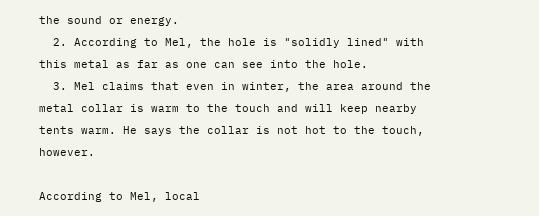the sound or energy.
  2. According to Mel, the hole is "solidly lined" with this metal as far as one can see into the hole.
  3. Mel claims that even in winter, the area around the metal collar is warm to the touch and will keep nearby tents warm. He says the collar is not hot to the touch, however.

According to Mel, local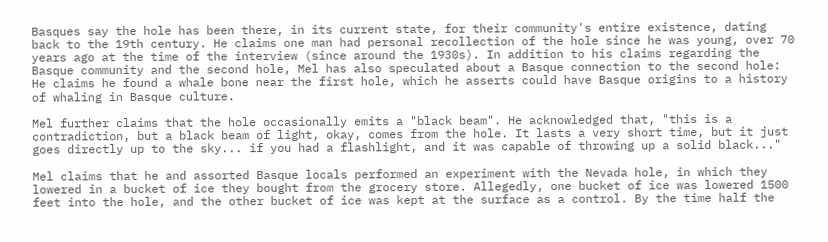Basques say the hole has been there, in its current state, for their community's entire existence, dating back to the 19th century. He claims one man had personal recollection of the hole since he was young, over 70 years ago at the time of the interview (since around the 1930s). In addition to his claims regarding the Basque community and the second hole, Mel has also speculated about a Basque connection to the second hole: He claims he found a whale bone near the first hole, which he asserts could have Basque origins to a history of whaling in Basque culture.

Mel further claims that the hole occasionally emits a "black beam". He acknowledged that, "this is a contradiction, but a black beam of light, okay, comes from the hole. It lasts a very short time, but it just goes directly up to the sky... if you had a flashlight, and it was capable of throwing up a solid black..."

Mel claims that he and assorted Basque locals performed an experiment with the Nevada hole, in which they lowered in a bucket of ice they bought from the grocery store. Allegedly, one bucket of ice was lowered 1500 feet into the hole, and the other bucket of ice was kept at the surface as a control. By the time half the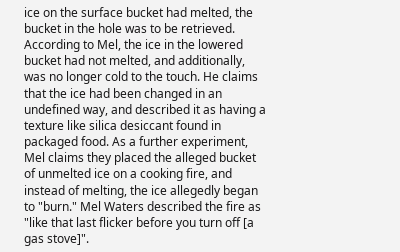ice on the surface bucket had melted, the bucket in the hole was to be retrieved. According to Mel, the ice in the lowered bucket had not melted, and additionally, was no longer cold to the touch. He claims that the ice had been changed in an undefined way, and described it as having a texture like silica desiccant found in packaged food. As a further experiment, Mel claims they placed the alleged bucket of unmelted ice on a cooking fire, and instead of melting, the ice allegedly began to "burn." Mel Waters described the fire as "like that last flicker before you turn off [a gas stove]".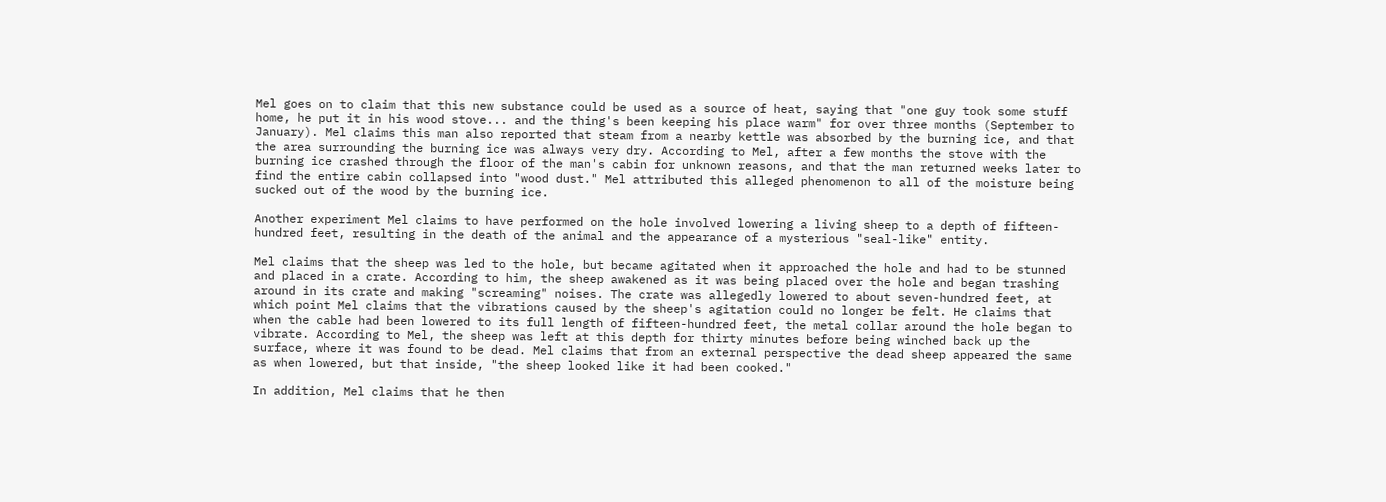Mel goes on to claim that this new substance could be used as a source of heat, saying that "one guy took some stuff home, he put it in his wood stove... and the thing's been keeping his place warm" for over three months (September to January). Mel claims this man also reported that steam from a nearby kettle was absorbed by the burning ice, and that the area surrounding the burning ice was always very dry. According to Mel, after a few months the stove with the burning ice crashed through the floor of the man's cabin for unknown reasons, and that the man returned weeks later to find the entire cabin collapsed into "wood dust." Mel attributed this alleged phenomenon to all of the moisture being sucked out of the wood by the burning ice.

Another experiment Mel claims to have performed on the hole involved lowering a living sheep to a depth of fifteen-hundred feet, resulting in the death of the animal and the appearance of a mysterious "seal-like" entity.

Mel claims that the sheep was led to the hole, but became agitated when it approached the hole and had to be stunned and placed in a crate. According to him, the sheep awakened as it was being placed over the hole and began trashing around in its crate and making "screaming" noises. The crate was allegedly lowered to about seven-hundred feet, at which point Mel claims that the vibrations caused by the sheep's agitation could no longer be felt. He claims that when the cable had been lowered to its full length of fifteen-hundred feet, the metal collar around the hole began to vibrate. According to Mel, the sheep was left at this depth for thirty minutes before being winched back up the surface, where it was found to be dead. Mel claims that from an external perspective the dead sheep appeared the same as when lowered, but that inside, "the sheep looked like it had been cooked."

In addition, Mel claims that he then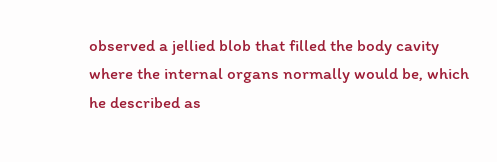observed a jellied blob that filled the body cavity where the internal organs normally would be, which he described as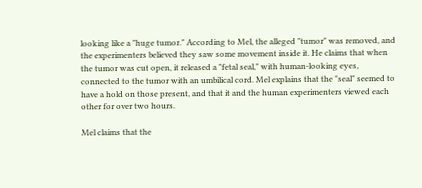looking like a "huge tumor." According to Mel, the alleged "tumor" was removed, and the experimenters believed they saw some movement inside it. He claims that when the tumor was cut open, it released a "fetal seal," with human-looking eyes, connected to the tumor with an umbilical cord. Mel explains that the "seal" seemed to have a hold on those present, and that it and the human experimenters viewed each other for over two hours.

Mel claims that the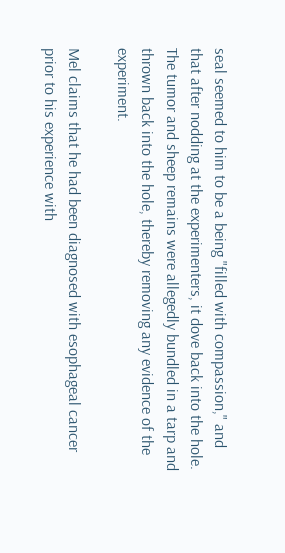seal seemed to him to be a being "filled with compassion," and that after nodding at the experimenters, it dove back into the hole. The tumor and sheep remains were allegedly bundled in a tarp and thrown back into the hole, thereby removing any evidence of the experiment.

Mel claims that he had been diagnosed with esophageal cancer prior to his experience with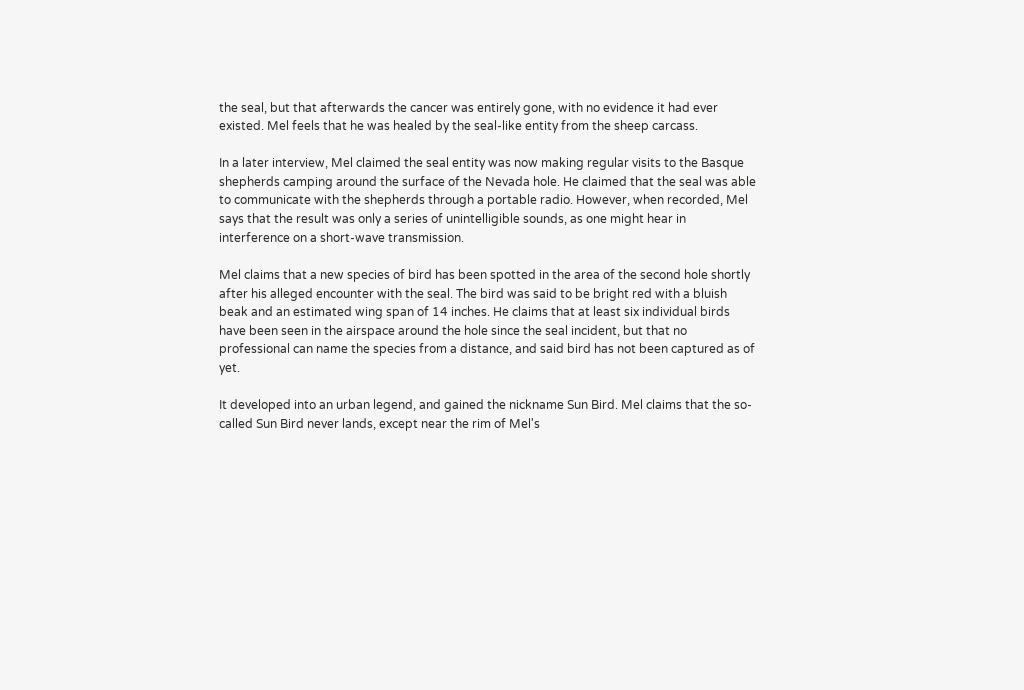the seal, but that afterwards the cancer was entirely gone, with no evidence it had ever existed. Mel feels that he was healed by the seal-like entity from the sheep carcass.

In a later interview, Mel claimed the seal entity was now making regular visits to the Basque shepherds camping around the surface of the Nevada hole. He claimed that the seal was able to communicate with the shepherds through a portable radio. However, when recorded, Mel says that the result was only a series of unintelligible sounds, as one might hear in interference on a short-wave transmission.

Mel claims that a new species of bird has been spotted in the area of the second hole shortly after his alleged encounter with the seal. The bird was said to be bright red with a bluish beak and an estimated wing span of 14 inches. He claims that at least six individual birds have been seen in the airspace around the hole since the seal incident, but that no professional can name the species from a distance, and said bird has not been captured as of yet.

It developed into an urban legend, and gained the nickname Sun Bird. Mel claims that the so-called Sun Bird never lands, except near the rim of Mel's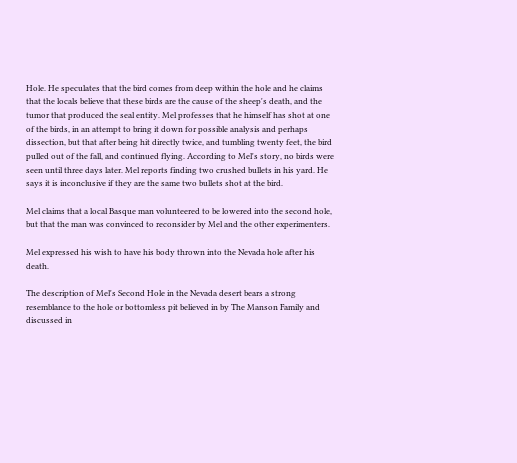Hole. He speculates that the bird comes from deep within the hole and he claims that the locals believe that these birds are the cause of the sheep's death, and the tumor that produced the seal entity. Mel professes that he himself has shot at one of the birds, in an attempt to bring it down for possible analysis and perhaps dissection, but that after being hit directly twice, and tumbling twenty feet, the bird pulled out of the fall, and continued flying. According to Mel's story, no birds were seen until three days later. Mel reports finding two crushed bullets in his yard. He says it is inconclusive if they are the same two bullets shot at the bird.

Mel claims that a local Basque man volunteered to be lowered into the second hole, but that the man was convinced to reconsider by Mel and the other experimenters.

Mel expressed his wish to have his body thrown into the Nevada hole after his death.

The description of Mel's Second Hole in the Nevada desert bears a strong resemblance to the hole or bottomless pit believed in by The Manson Family and discussed in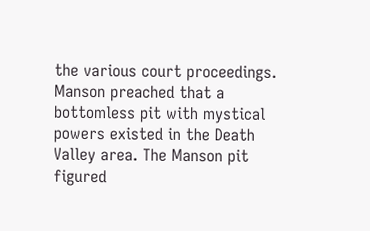the various court proceedings. Manson preached that a bottomless pit with mystical powers existed in the Death Valley area. The Manson pit figured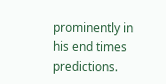prominently in his end times predictions.